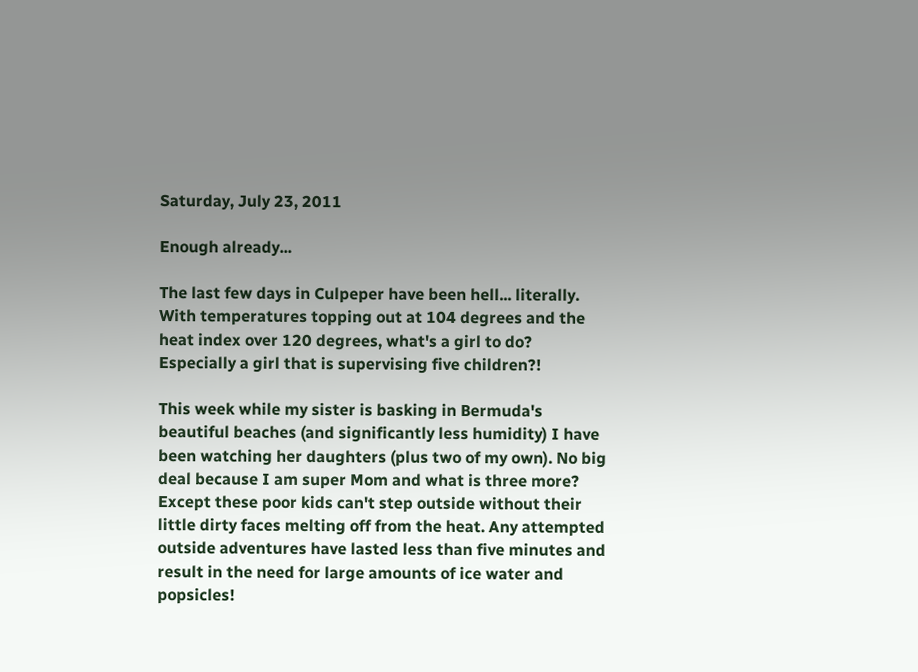Saturday, July 23, 2011

Enough already...

The last few days in Culpeper have been hell... literally. With temperatures topping out at 104 degrees and the heat index over 120 degrees, what's a girl to do? Especially a girl that is supervising five children?!

This week while my sister is basking in Bermuda's beautiful beaches (and significantly less humidity) I have been watching her daughters (plus two of my own). No big deal because I am super Mom and what is three more? Except these poor kids can't step outside without their little dirty faces melting off from the heat. Any attempted outside adventures have lasted less than five minutes and result in the need for large amounts of ice water and popsicles!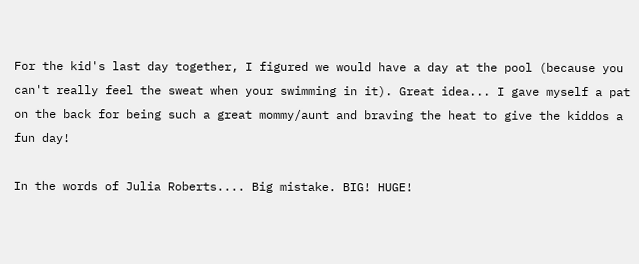For the kid's last day together, I figured we would have a day at the pool (because you can't really feel the sweat when your swimming in it). Great idea... I gave myself a pat on the back for being such a great mommy/aunt and braving the heat to give the kiddos a fun day!

In the words of Julia Roberts.... Big mistake. BIG! HUGE!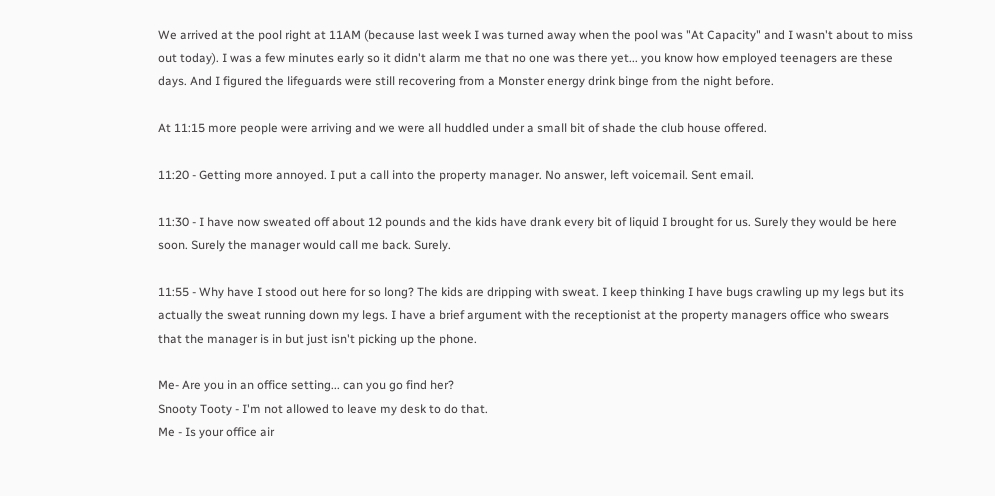We arrived at the pool right at 11AM (because last week I was turned away when the pool was "At Capacity" and I wasn't about to miss out today). I was a few minutes early so it didn't alarm me that no one was there yet... you know how employed teenagers are these days. And I figured the lifeguards were still recovering from a Monster energy drink binge from the night before.

At 11:15 more people were arriving and we were all huddled under a small bit of shade the club house offered.

11:20 - Getting more annoyed. I put a call into the property manager. No answer, left voicemail. Sent email.

11:30 - I have now sweated off about 12 pounds and the kids have drank every bit of liquid I brought for us. Surely they would be here soon. Surely the manager would call me back. Surely.

11:55 - Why have I stood out here for so long? The kids are dripping with sweat. I keep thinking I have bugs crawling up my legs but its actually the sweat running down my legs. I have a brief argument with the receptionist at the property managers office who swears that the manager is in but just isn't picking up the phone.

Me- Are you in an office setting... can you go find her?
Snooty Tooty - I'm not allowed to leave my desk to do that.
Me - Is your office air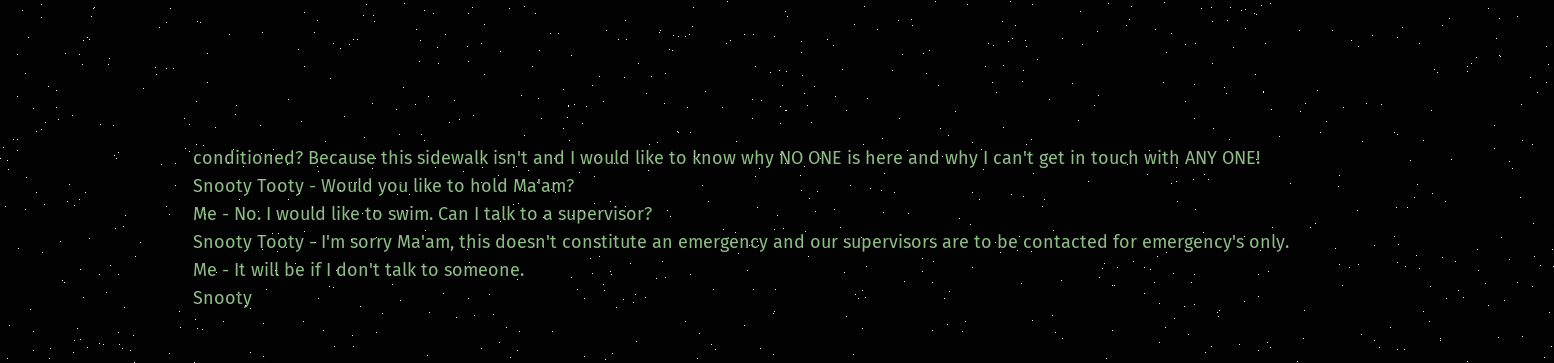conditioned? Because this sidewalk isn't and I would like to know why NO ONE is here and why I can't get in touch with ANY ONE!
Snooty Tooty - Would you like to hold Ma'am?
Me - No. I would like to swim. Can I talk to a supervisor?
Snooty Tooty - I'm sorry Ma'am, this doesn't constitute an emergency and our supervisors are to be contacted for emergency's only.
Me - It will be if I don't talk to someone.
Snooty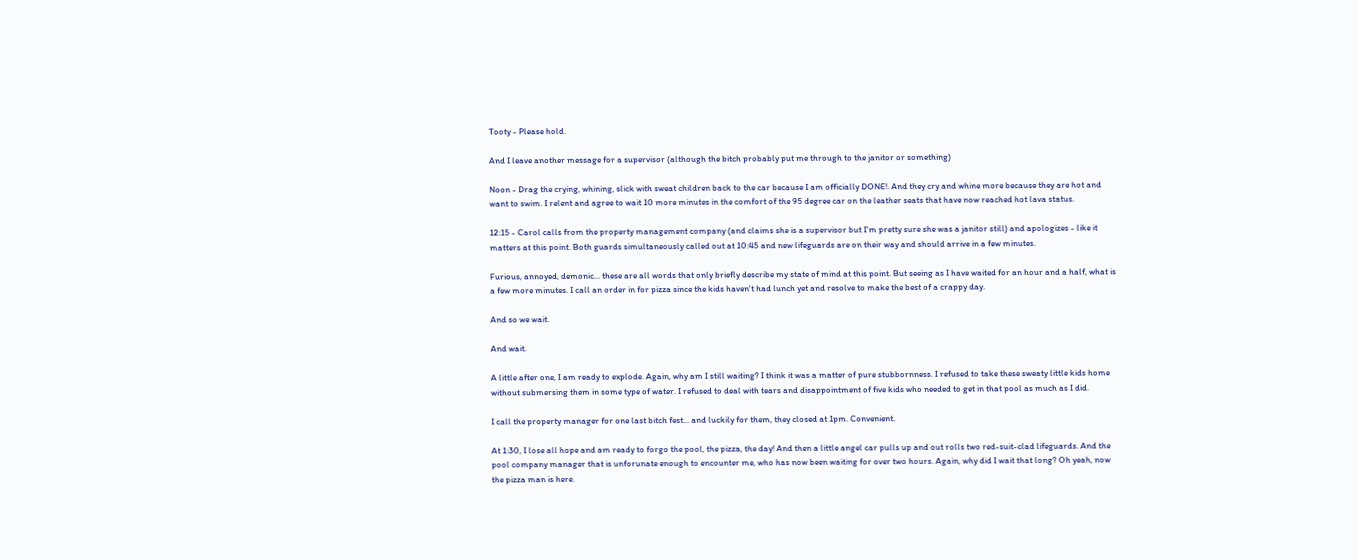Tooty - Please hold.

And I leave another message for a supervisor (although the bitch probably put me through to the janitor or something)

Noon - Drag the crying, whining, slick with sweat children back to the car because I am officially DONE!. And they cry and whine more because they are hot and want to swim. I relent and agree to wait 10 more minutes in the comfort of the 95 degree car on the leather seats that have now reached hot lava status.

12:15 - Carol calls from the property management company (and claims she is a supervisor but I'm pretty sure she was a janitor still) and apologizes - like it matters at this point. Both guards simultaneously called out at 10:45 and new lifeguards are on their way and should arrive in a few minutes.

Furious, annoyed, demonic... these are all words that only briefly describe my state of mind at this point. But seeing as I have waited for an hour and a half, what is a few more minutes. I call an order in for pizza since the kids haven't had lunch yet and resolve to make the best of a crappy day.

And so we wait.

And wait.

A little after one, I am ready to explode. Again, why am I still waiting? I think it was a matter of pure stubbornness. I refused to take these sweaty little kids home without submersing them in some type of water. I refused to deal with tears and disappointment of five kids who needed to get in that pool as much as I did.

I call the property manager for one last bitch fest... and luckily for them, they closed at 1pm. Convenient.

At 1:30, I lose all hope and am ready to forgo the pool, the pizza, the day! And then a little angel car pulls up and out rolls two red-suit-clad lifeguards. And the pool company manager that is unforunate enough to encounter me, who has now been waiting for over two hours. Again, why did I wait that long? Oh yeah, now the pizza man is here.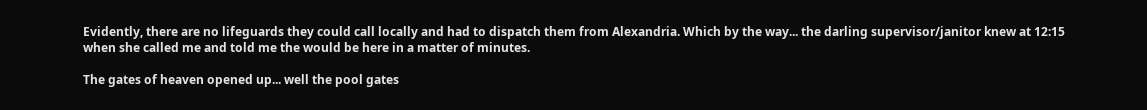Evidently, there are no lifeguards they could call locally and had to dispatch them from Alexandria. Which by the way... the darling supervisor/janitor knew at 12:15 when she called me and told me the would be here in a matter of minutes.

The gates of heaven opened up... well the pool gates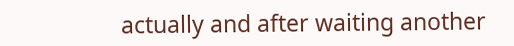actually and after waiting another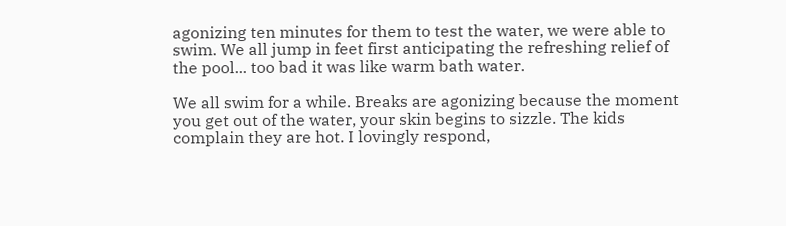agonizing ten minutes for them to test the water, we were able to swim. We all jump in feet first anticipating the refreshing relief of the pool... too bad it was like warm bath water.

We all swim for a while. Breaks are agonizing because the moment you get out of the water, your skin begins to sizzle. The kids complain they are hot. I lovingly respond,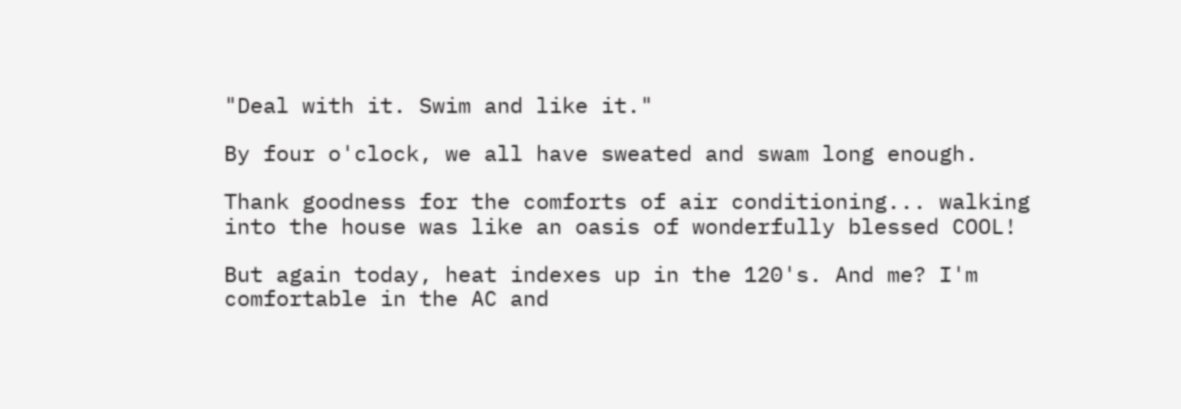"Deal with it. Swim and like it."

By four o'clock, we all have sweated and swam long enough.

Thank goodness for the comforts of air conditioning... walking into the house was like an oasis of wonderfully blessed COOL!

But again today, heat indexes up in the 120's. And me? I'm comfortable in the AC and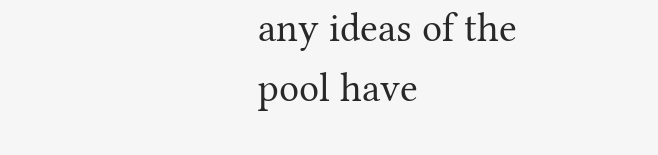any ideas of the pool have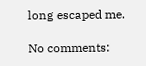long escaped me.

No comments: